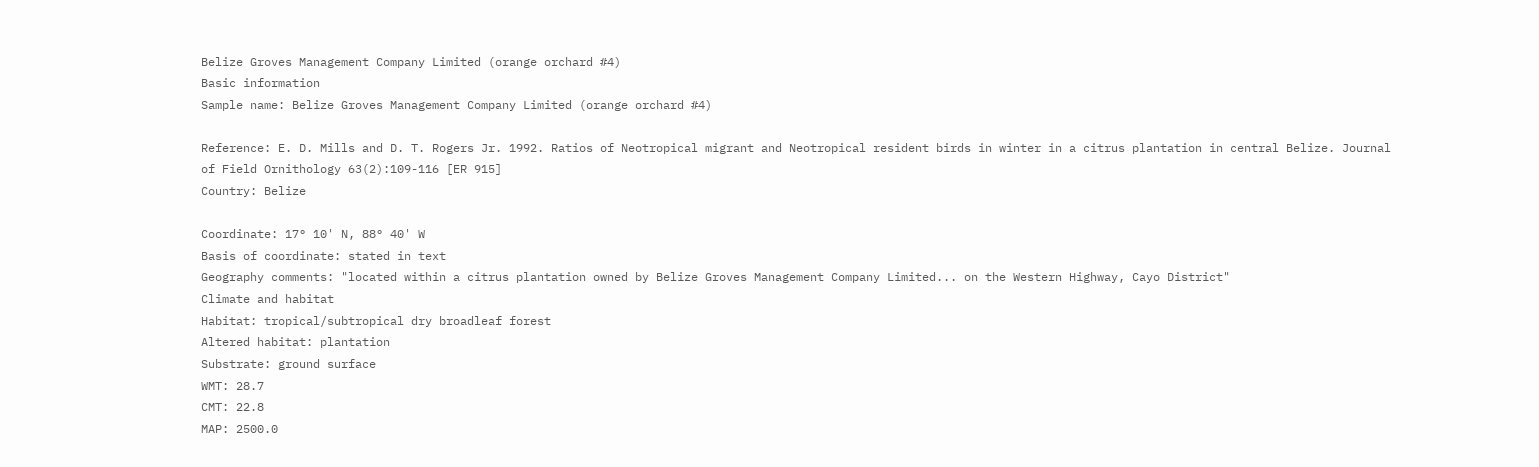Belize Groves Management Company Limited (orange orchard #4)
Basic information
Sample name: Belize Groves Management Company Limited (orange orchard #4)

Reference: E. D. Mills and D. T. Rogers Jr. 1992. Ratios of Neotropical migrant and Neotropical resident birds in winter in a citrus plantation in central Belize. Journal of Field Ornithology 63(2):109-116 [ER 915]
Country: Belize

Coordinate: 17° 10' N, 88° 40' W
Basis of coordinate: stated in text
Geography comments: "located within a citrus plantation owned by Belize Groves Management Company Limited... on the Western Highway, Cayo District"
Climate and habitat
Habitat: tropical/subtropical dry broadleaf forest
Altered habitat: plantation
Substrate: ground surface
WMT: 28.7
CMT: 22.8
MAP: 2500.0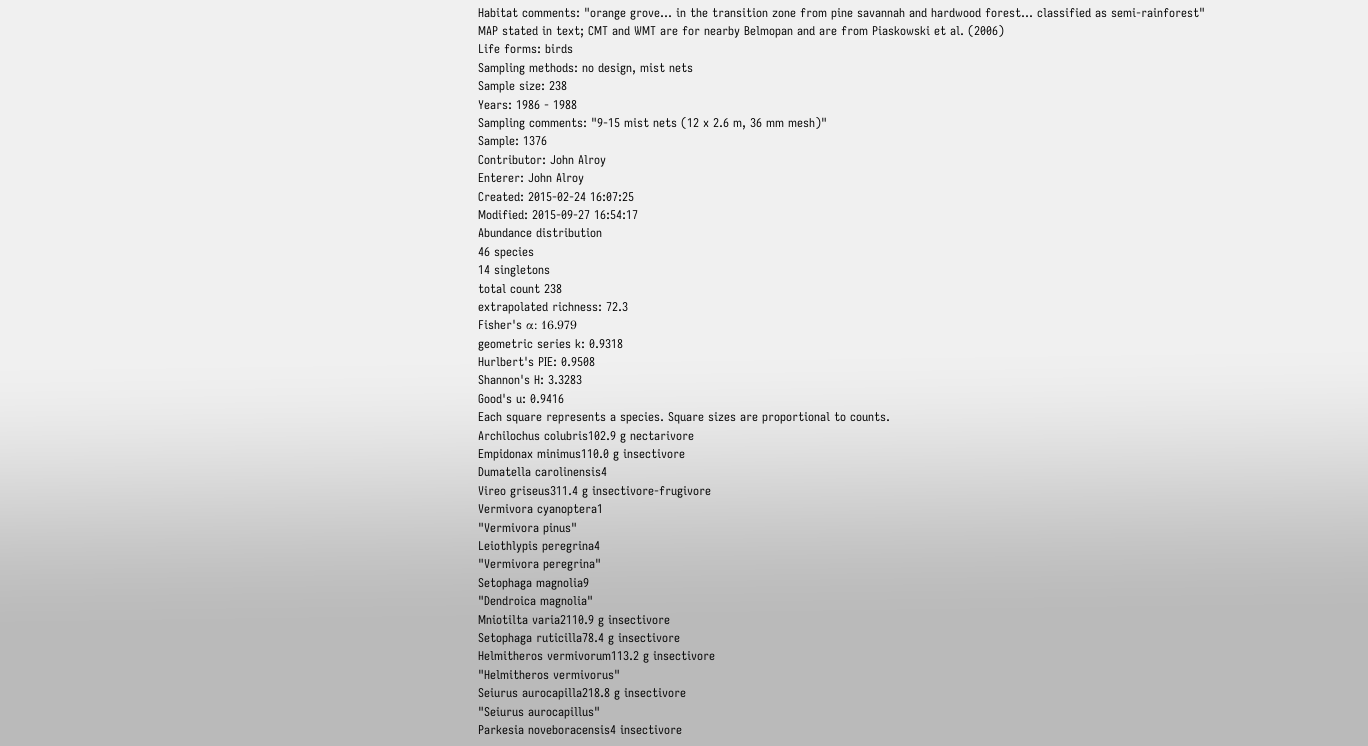Habitat comments: "orange grove... in the transition zone from pine savannah and hardwood forest... classified as semi-rainforest"
MAP stated in text; CMT and WMT are for nearby Belmopan and are from Piaskowski et al. (2006)
Life forms: birds
Sampling methods: no design, mist nets
Sample size: 238
Years: 1986 - 1988
Sampling comments: "9-15 mist nets (12 x 2.6 m, 36 mm mesh)"
Sample: 1376
Contributor: John Alroy
Enterer: John Alroy
Created: 2015-02-24 16:07:25
Modified: 2015-09-27 16:54:17
Abundance distribution
46 species
14 singletons
total count 238
extrapolated richness: 72.3
Fisher's α: 16.979
geometric series k: 0.9318
Hurlbert's PIE: 0.9508
Shannon's H: 3.3283
Good's u: 0.9416
Each square represents a species. Square sizes are proportional to counts.
Archilochus colubris102.9 g nectarivore
Empidonax minimus110.0 g insectivore
Dumatella carolinensis4
Vireo griseus311.4 g insectivore-frugivore
Vermivora cyanoptera1
"Vermivora pinus"
Leiothlypis peregrina4
"Vermivora peregrina"
Setophaga magnolia9
"Dendroica magnolia"
Mniotilta varia2110.9 g insectivore
Setophaga ruticilla78.4 g insectivore
Helmitheros vermivorum113.2 g insectivore
"Helmitheros vermivorus"
Seiurus aurocapilla218.8 g insectivore
"Seiurus aurocapillus"
Parkesia noveboracensis4 insectivore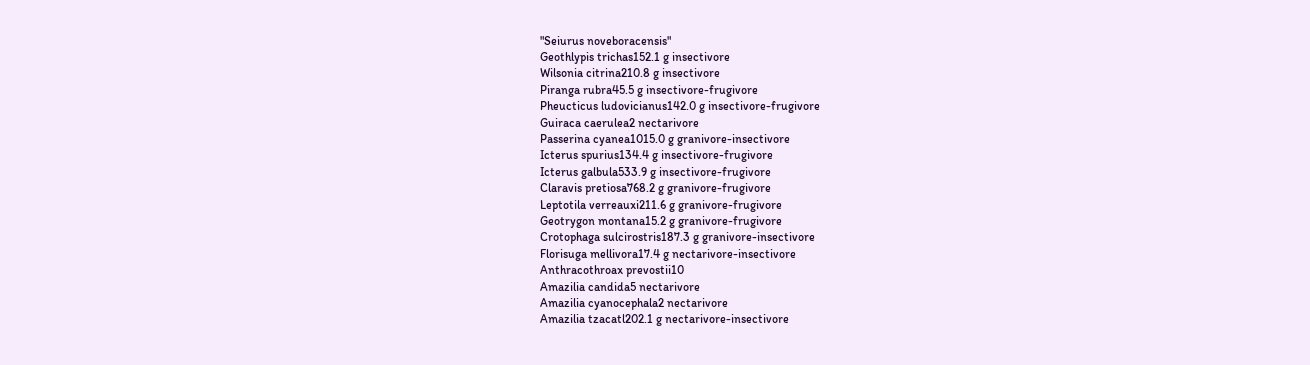"Seiurus noveboracensis"
Geothlypis trichas152.1 g insectivore
Wilsonia citrina210.8 g insectivore
Piranga rubra45.5 g insectivore-frugivore
Pheucticus ludovicianus142.0 g insectivore-frugivore
Guiraca caerulea2 nectarivore
Passerina cyanea1015.0 g granivore-insectivore
Icterus spurius134.4 g insectivore-frugivore
Icterus galbula533.9 g insectivore-frugivore
Claravis pretiosa768.2 g granivore-frugivore
Leptotila verreauxi211.6 g granivore-frugivore
Geotrygon montana15.2 g granivore-frugivore
Crotophaga sulcirostris187.3 g granivore-insectivore
Florisuga mellivora17.4 g nectarivore-insectivore
Anthracothroax prevostii10
Amazilia candida5 nectarivore
Amazilia cyanocephala2 nectarivore
Amazilia tzacatl202.1 g nectarivore-insectivore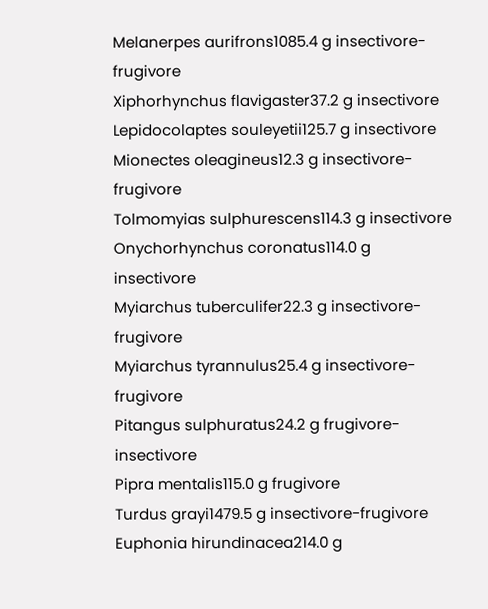Melanerpes aurifrons1085.4 g insectivore-frugivore
Xiphorhynchus flavigaster37.2 g insectivore
Lepidocolaptes souleyetii125.7 g insectivore
Mionectes oleagineus12.3 g insectivore-frugivore
Tolmomyias sulphurescens114.3 g insectivore
Onychorhynchus coronatus114.0 g insectivore
Myiarchus tuberculifer22.3 g insectivore-frugivore
Myiarchus tyrannulus25.4 g insectivore-frugivore
Pitangus sulphuratus24.2 g frugivore-insectivore
Pipra mentalis115.0 g frugivore
Turdus grayi1479.5 g insectivore-frugivore
Euphonia hirundinacea214.0 g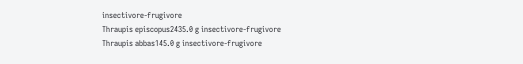insectivore-frugivore
Thraupis episcopus2435.0 g insectivore-frugivore
Thraupis abbas145.0 g insectivore-frugivore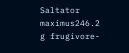Saltator maximus246.2 g frugivore-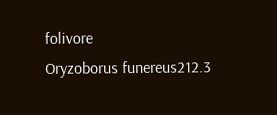folivore
Oryzoborus funereus212.3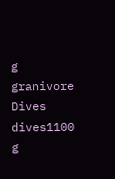g granivore
Dives dives1100 g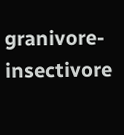granivore-insectivore